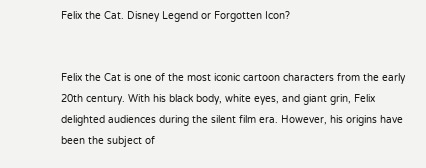Felix the Cat. Disney Legend or Forgotten Icon?


Felix the Cat is one of the most iconic cartoon characters from the early 20th century. With his black body, white eyes, and giant grin, Felix delighted audiences during the silent film era. However, his origins have been the subject of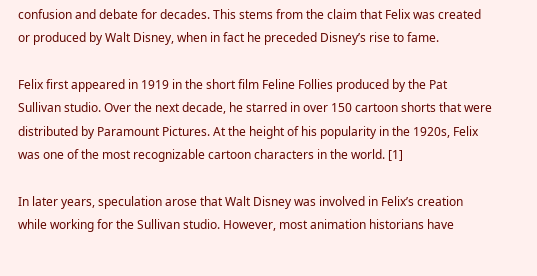confusion and debate for decades. This stems from the claim that Felix was created or produced by Walt Disney, when in fact he preceded Disney’s rise to fame.

Felix first appeared in 1919 in the short film Feline Follies produced by the Pat Sullivan studio. Over the next decade, he starred in over 150 cartoon shorts that were distributed by Paramount Pictures. At the height of his popularity in the 1920s, Felix was one of the most recognizable cartoon characters in the world. [1]

In later years, speculation arose that Walt Disney was involved in Felix’s creation while working for the Sullivan studio. However, most animation historians have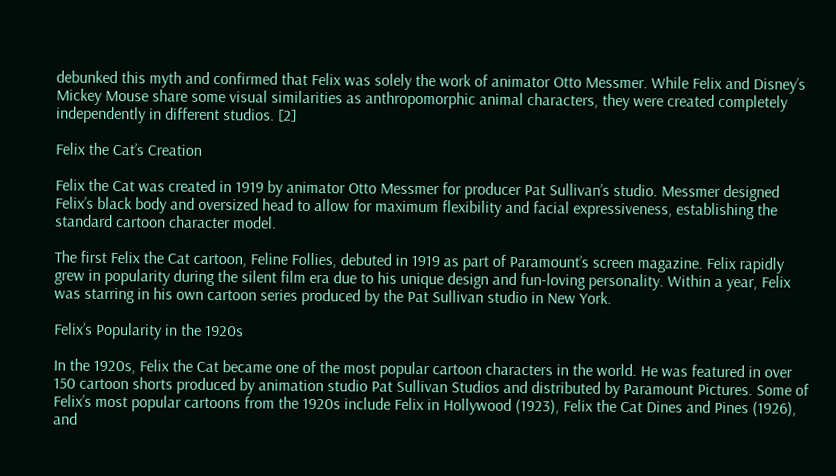debunked this myth and confirmed that Felix was solely the work of animator Otto Messmer. While Felix and Disney’s Mickey Mouse share some visual similarities as anthropomorphic animal characters, they were created completely independently in different studios. [2]

Felix the Cat’s Creation

Felix the Cat was created in 1919 by animator Otto Messmer for producer Pat Sullivan’s studio. Messmer designed Felix’s black body and oversized head to allow for maximum flexibility and facial expressiveness, establishing the standard cartoon character model.

The first Felix the Cat cartoon, Feline Follies, debuted in 1919 as part of Paramount’s screen magazine. Felix rapidly grew in popularity during the silent film era due to his unique design and fun-loving personality. Within a year, Felix was starring in his own cartoon series produced by the Pat Sullivan studio in New York.

Felix’s Popularity in the 1920s

In the 1920s, Felix the Cat became one of the most popular cartoon characters in the world. He was featured in over 150 cartoon shorts produced by animation studio Pat Sullivan Studios and distributed by Paramount Pictures. Some of Felix’s most popular cartoons from the 1920s include Felix in Hollywood (1923), Felix the Cat Dines and Pines (1926), and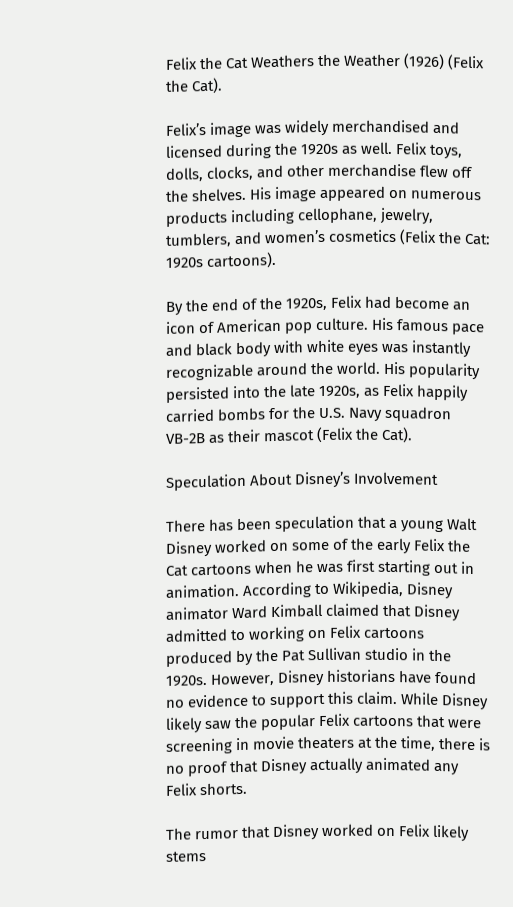Felix the Cat Weathers the Weather (1926) (Felix the Cat).

Felix’s image was widely merchandised and licensed during the 1920s as well. Felix toys, dolls, clocks, and other merchandise flew off the shelves. His image appeared on numerous products including cellophane, jewelry, tumblers, and women’s cosmetics (Felix the Cat: 1920s cartoons).

By the end of the 1920s, Felix had become an icon of American pop culture. His famous pace and black body with white eyes was instantly recognizable around the world. His popularity persisted into the late 1920s, as Felix happily carried bombs for the U.S. Navy squadron VB-2B as their mascot (Felix the Cat).

Speculation About Disney’s Involvement

There has been speculation that a young Walt Disney worked on some of the early Felix the Cat cartoons when he was first starting out in animation. According to Wikipedia, Disney animator Ward Kimball claimed that Disney admitted to working on Felix cartoons produced by the Pat Sullivan studio in the 1920s. However, Disney historians have found no evidence to support this claim. While Disney likely saw the popular Felix cartoons that were screening in movie theaters at the time, there is no proof that Disney actually animated any Felix shorts.

The rumor that Disney worked on Felix likely stems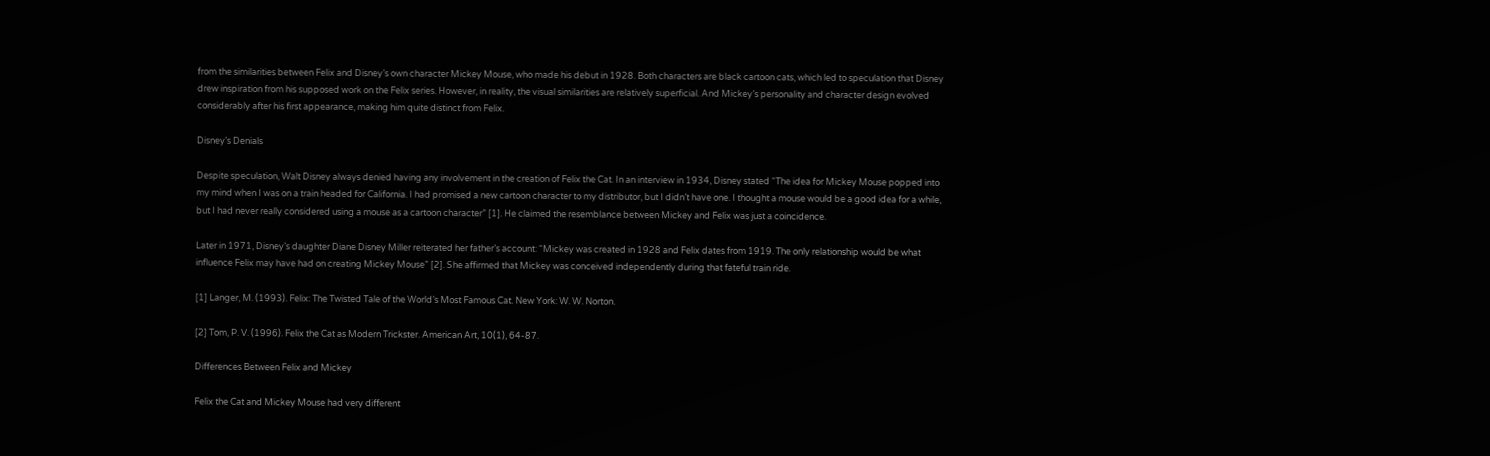from the similarities between Felix and Disney’s own character Mickey Mouse, who made his debut in 1928. Both characters are black cartoon cats, which led to speculation that Disney drew inspiration from his supposed work on the Felix series. However, in reality, the visual similarities are relatively superficial. And Mickey’s personality and character design evolved considerably after his first appearance, making him quite distinct from Felix.

Disney’s Denials

Despite speculation, Walt Disney always denied having any involvement in the creation of Felix the Cat. In an interview in 1934, Disney stated “The idea for Mickey Mouse popped into my mind when I was on a train headed for California. I had promised a new cartoon character to my distributor, but I didn’t have one. I thought a mouse would be a good idea for a while, but I had never really considered using a mouse as a cartoon character” [1]. He claimed the resemblance between Mickey and Felix was just a coincidence.

Later in 1971, Disney’s daughter Diane Disney Miller reiterated her father’s account: “Mickey was created in 1928 and Felix dates from 1919. The only relationship would be what influence Felix may have had on creating Mickey Mouse” [2]. She affirmed that Mickey was conceived independently during that fateful train ride.

[1] Langer, M. (1993). Felix: The Twisted Tale of the World’s Most Famous Cat. New York: W. W. Norton.

[2] Tom, P. V. (1996). Felix the Cat as Modern Trickster. American Art, 10(1), 64-87.

Differences Between Felix and Mickey

Felix the Cat and Mickey Mouse had very different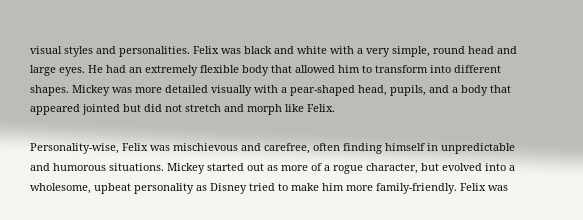visual styles and personalities. Felix was black and white with a very simple, round head and large eyes. He had an extremely flexible body that allowed him to transform into different shapes. Mickey was more detailed visually with a pear-shaped head, pupils, and a body that appeared jointed but did not stretch and morph like Felix.

Personality-wise, Felix was mischievous and carefree, often finding himself in unpredictable and humorous situations. Mickey started out as more of a rogue character, but evolved into a wholesome, upbeat personality as Disney tried to make him more family-friendly. Felix was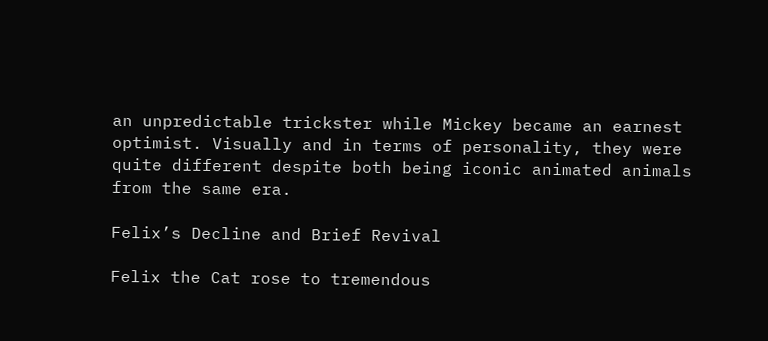an unpredictable trickster while Mickey became an earnest optimist. Visually and in terms of personality, they were quite different despite both being iconic animated animals from the same era.

Felix’s Decline and Brief Revival

Felix the Cat rose to tremendous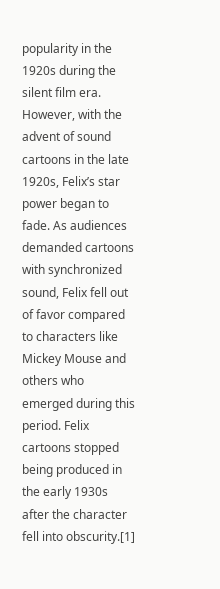popularity in the 1920s during the silent film era. However, with the advent of sound cartoons in the late 1920s, Felix’s star power began to fade. As audiences demanded cartoons with synchronized sound, Felix fell out of favor compared to characters like Mickey Mouse and others who emerged during this period. Felix cartoons stopped being produced in the early 1930s after the character fell into obscurity.[1]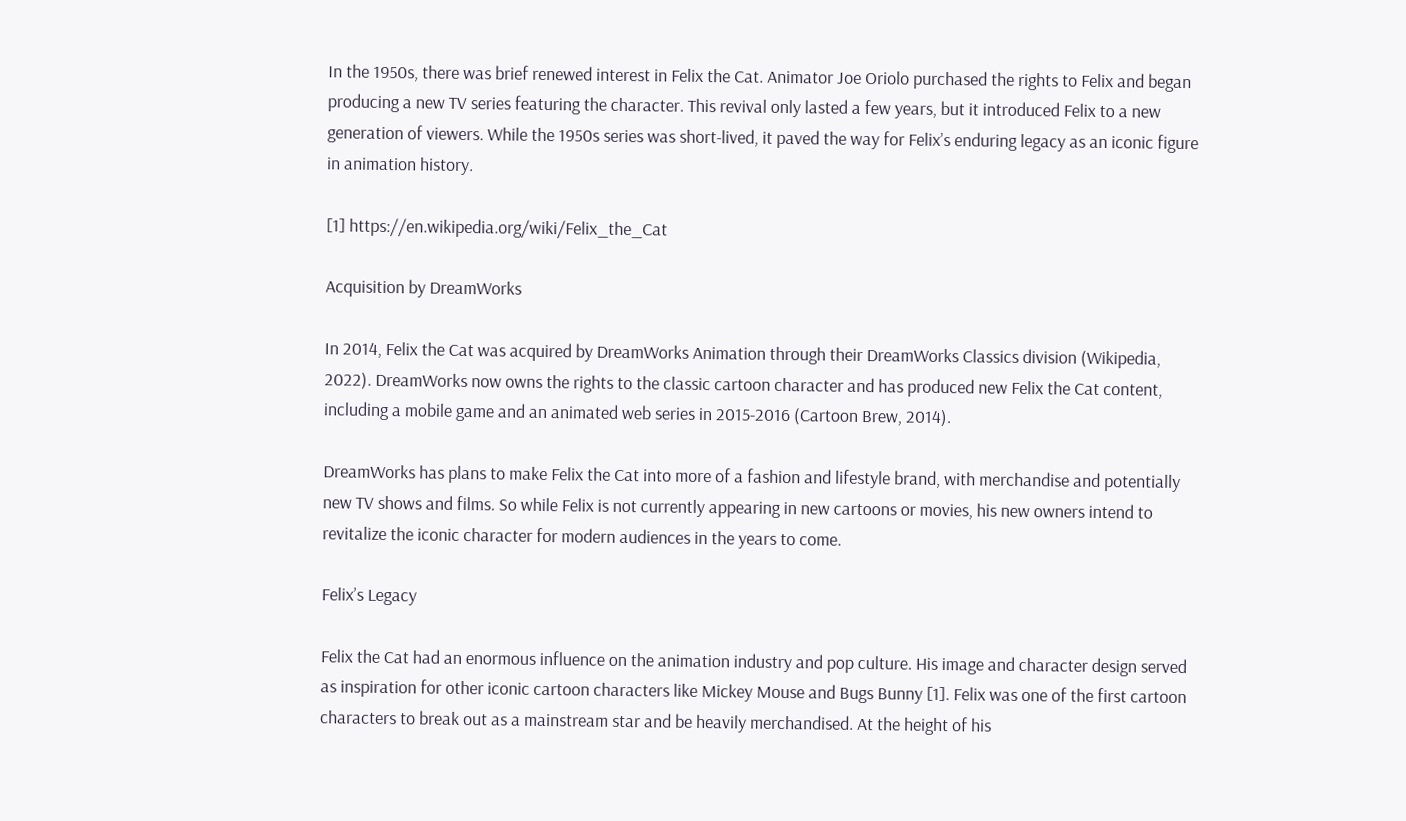In the 1950s, there was brief renewed interest in Felix the Cat. Animator Joe Oriolo purchased the rights to Felix and began producing a new TV series featuring the character. This revival only lasted a few years, but it introduced Felix to a new generation of viewers. While the 1950s series was short-lived, it paved the way for Felix’s enduring legacy as an iconic figure in animation history.

[1] https://en.wikipedia.org/wiki/Felix_the_Cat

Acquisition by DreamWorks

In 2014, Felix the Cat was acquired by DreamWorks Animation through their DreamWorks Classics division (Wikipedia, 2022). DreamWorks now owns the rights to the classic cartoon character and has produced new Felix the Cat content, including a mobile game and an animated web series in 2015-2016 (Cartoon Brew, 2014).

DreamWorks has plans to make Felix the Cat into more of a fashion and lifestyle brand, with merchandise and potentially new TV shows and films. So while Felix is not currently appearing in new cartoons or movies, his new owners intend to revitalize the iconic character for modern audiences in the years to come.

Felix’s Legacy

Felix the Cat had an enormous influence on the animation industry and pop culture. His image and character design served as inspiration for other iconic cartoon characters like Mickey Mouse and Bugs Bunny [1]. Felix was one of the first cartoon characters to break out as a mainstream star and be heavily merchandised. At the height of his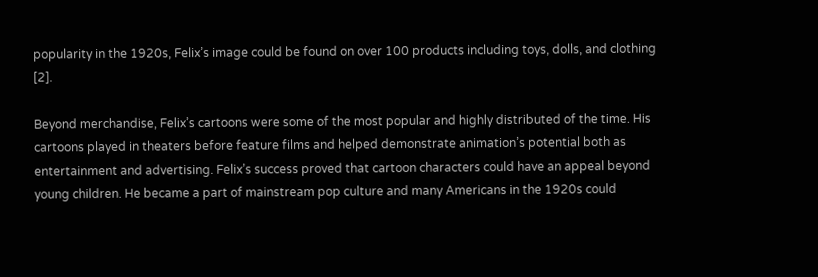popularity in the 1920s, Felix’s image could be found on over 100 products including toys, dolls, and clothing [2].

Beyond merchandise, Felix’s cartoons were some of the most popular and highly distributed of the time. His cartoons played in theaters before feature films and helped demonstrate animation’s potential both as entertainment and advertising. Felix’s success proved that cartoon characters could have an appeal beyond young children. He became a part of mainstream pop culture and many Americans in the 1920s could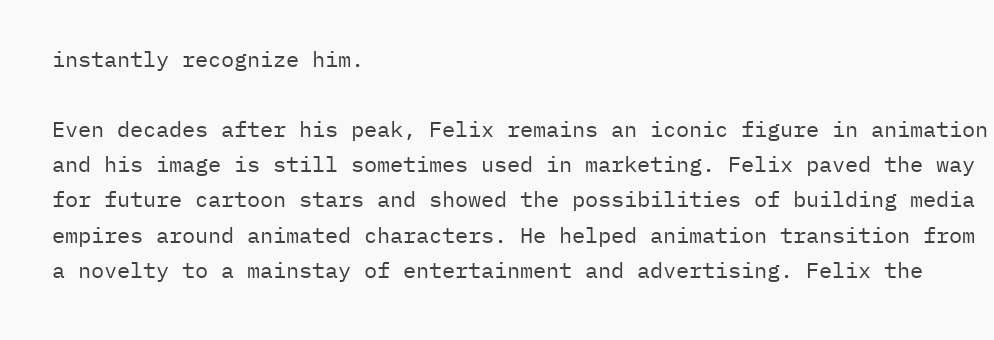instantly recognize him.

Even decades after his peak, Felix remains an iconic figure in animation and his image is still sometimes used in marketing. Felix paved the way for future cartoon stars and showed the possibilities of building media empires around animated characters. He helped animation transition from a novelty to a mainstay of entertainment and advertising. Felix the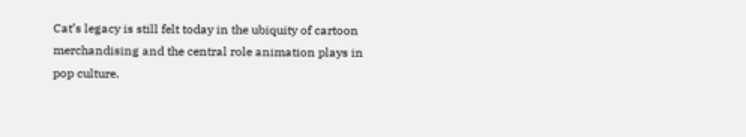Cat’s legacy is still felt today in the ubiquity of cartoon merchandising and the central role animation plays in pop culture.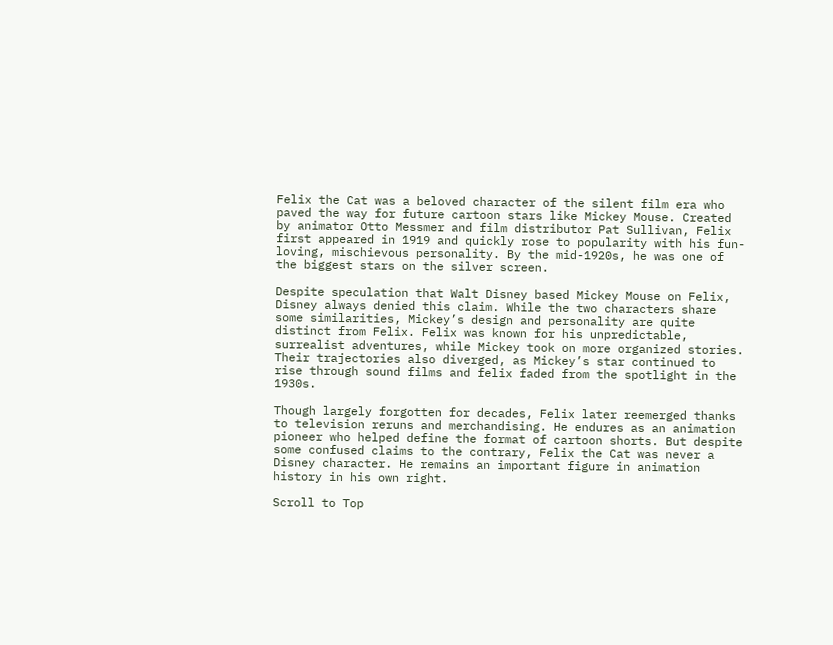Felix the Cat was a beloved character of the silent film era who paved the way for future cartoon stars like Mickey Mouse. Created by animator Otto Messmer and film distributor Pat Sullivan, Felix first appeared in 1919 and quickly rose to popularity with his fun-loving, mischievous personality. By the mid-1920s, he was one of the biggest stars on the silver screen.

Despite speculation that Walt Disney based Mickey Mouse on Felix, Disney always denied this claim. While the two characters share some similarities, Mickey’s design and personality are quite distinct from Felix. Felix was known for his unpredictable, surrealist adventures, while Mickey took on more organized stories. Their trajectories also diverged, as Mickey’s star continued to rise through sound films and felix faded from the spotlight in the 1930s.

Though largely forgotten for decades, Felix later reemerged thanks to television reruns and merchandising. He endures as an animation pioneer who helped define the format of cartoon shorts. But despite some confused claims to the contrary, Felix the Cat was never a Disney character. He remains an important figure in animation history in his own right.

Scroll to Top